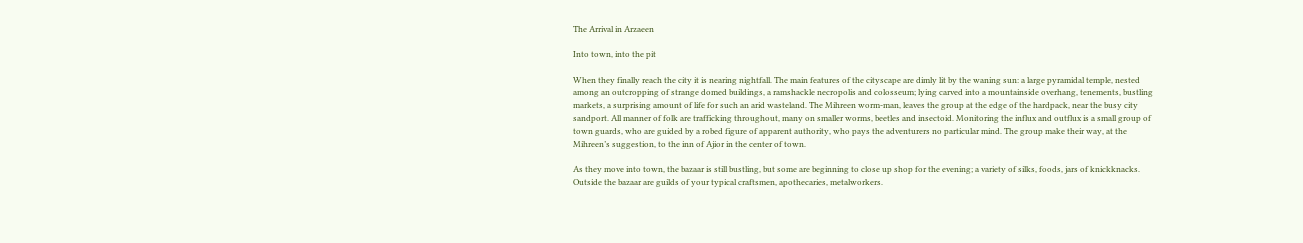The Arrival in Arzaeen

Into town, into the pit

When they finally reach the city it is nearing nightfall. The main features of the cityscape are dimly lit by the waning sun: a large pyramidal temple, nested among an outcropping of strange domed buildings, a ramshackle necropolis and colosseum; lying carved into a mountainside overhang, tenements, bustling markets, a surprising amount of life for such an arid wasteland. The Mihreen worm-man, leaves the group at the edge of the hardpack, near the busy city sandport. All manner of folk are trafficking throughout, many on smaller worms, beetles and insectoid. Monitoring the influx and outflux is a small group of town guards, who are guided by a robed figure of apparent authority, who pays the adventurers no particular mind. The group make their way, at the Mihreen’s suggestion, to the inn of Ajior in the center of town.

As they move into town, the bazaar is still bustling, but some are beginning to close up shop for the evening; a variety of silks, foods, jars of knickknacks. Outside the bazaar are guilds of your typical craftsmen, apothecaries, metalworkers.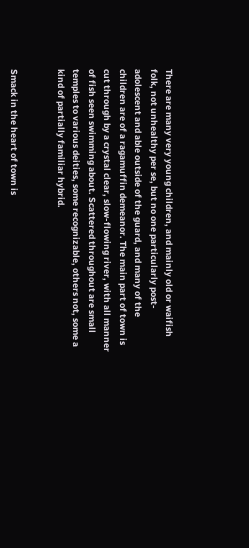There are many very young children, and mainly old or waifish folk, not unhealthy per se, but no one particularly post-adolescent and able outside of the guard, and many of the children are of a ragamuffin demeanor. The main part of town is cut through by a crystal clear, slow-flowing river, with all manner of fish seen swimming about. Scattered throughout are small temples to various deities, some recognizable, others not, some a kind of partially familiar hybrid.


Smack in the heart of town is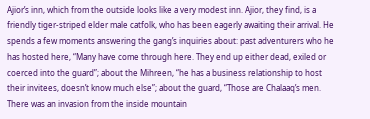Ajior’s inn, which from the outside looks like a very modest inn. Ajior, they find, is a friendly tiger-striped elder male catfolk, who has been eagerly awaiting their arrival. He spends a few moments answering the gang’s inquiries about: past adventurers who he has hosted here, “Many have come through here. They end up either dead, exiled or coerced into the guard”; about the Mihreen, “he has a business relationship to host their invitees, doesn’t know much else”; about the guard, “Those are Chalaaq’s men. There was an invasion from the inside mountain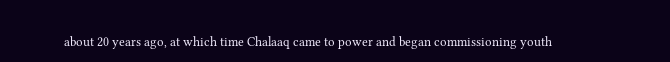about 20 years ago, at which time Chalaaq came to power and began commissioning youth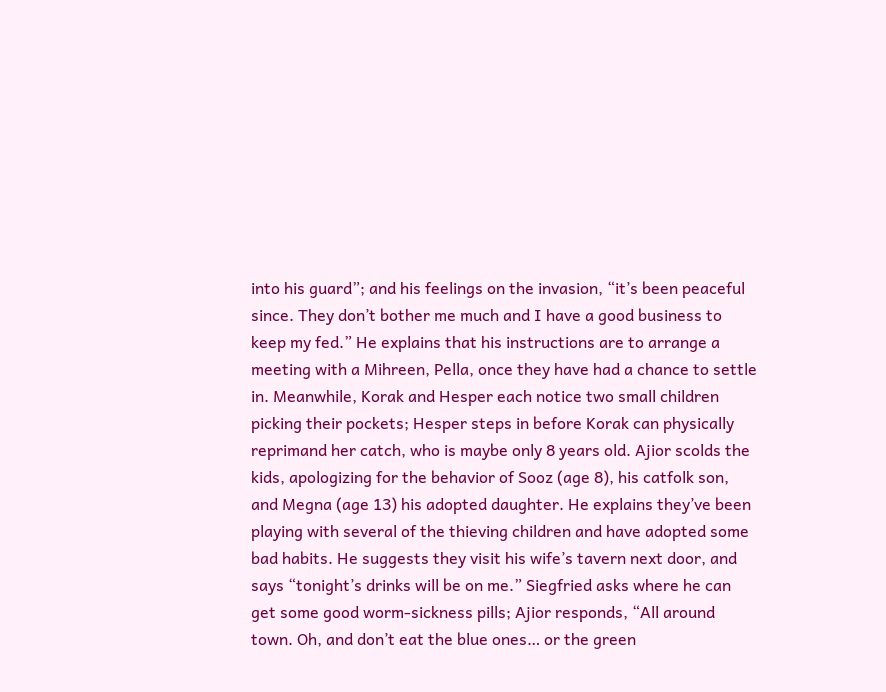into his guard”; and his feelings on the invasion, “it’s been peaceful since. They don’t bother me much and I have a good business to keep my fed.” He explains that his instructions are to arrange a meeting with a Mihreen, Pella, once they have had a chance to settle in. Meanwhile, Korak and Hesper each notice two small children picking their pockets; Hesper steps in before Korak can physically reprimand her catch, who is maybe only 8 years old. Ajior scolds the kids, apologizing for the behavior of Sooz (age 8), his catfolk son, and Megna (age 13) his adopted daughter. He explains they’ve been playing with several of the thieving children and have adopted some bad habits. He suggests they visit his wife’s tavern next door, and says “tonight’s drinks will be on me.” Siegfried asks where he can get some good worm-sickness pills; Ajior responds, “All around town. Oh, and don’t eat the blue ones… or the green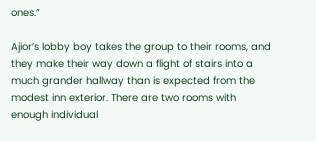ones.”

Ajior’s lobby boy takes the group to their rooms, and they make their way down a flight of stairs into a much grander hallway than is expected from the modest inn exterior. There are two rooms with enough individual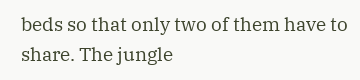beds so that only two of them have to share. The jungle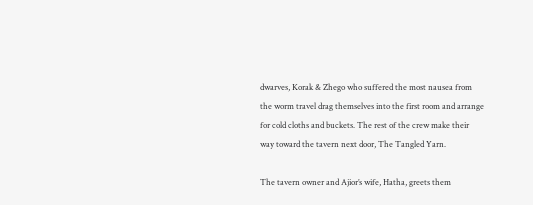dwarves, Korak & Zhego who suffered the most nausea from the worm travel drag themselves into the first room and arrange for cold cloths and buckets. The rest of the crew make their way toward the tavern next door, The Tangled Yarn.

The tavern owner and Ajior’s wife, Hatha, greets them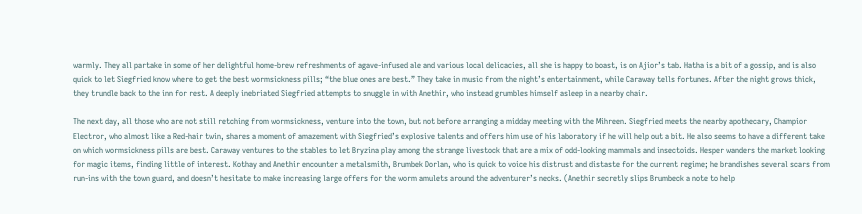warmly. They all partake in some of her delightful home-brew refreshments of agave-infused ale and various local delicacies, all she is happy to boast, is on Ajior’s tab. Hatha is a bit of a gossip, and is also quick to let Siegfried know where to get the best wormsickness pills; “the blue ones are best.” They take in music from the night’s entertainment, while Caraway tells fortunes. After the night grows thick, they trundle back to the inn for rest. A deeply inebriated Siegfried attempts to snuggle in with Anethir, who instead grumbles himself asleep in a nearby chair.

The next day, all those who are not still retching from wormsickness, venture into the town, but not before arranging a midday meeting with the Mihreen. Siegfried meets the nearby apothecary, Champior Electror, who almost like a Red-hair twin, shares a moment of amazement with Siegfried’s explosive talents and offers him use of his laboratory if he will help out a bit. He also seems to have a different take on which wormsickness pills are best. Caraway ventures to the stables to let Bryzina play among the strange livestock that are a mix of odd-looking mammals and insectoids. Hesper wanders the market looking for magic items, finding little of interest. Kothay and Anethir encounter a metalsmith, Brumbek Dorlan, who is quick to voice his distrust and distaste for the current regime; he brandishes several scars from run-ins with the town guard, and doesn’t hesitate to make increasing large offers for the worm amulets around the adventurer’s necks. (Anethir secretly slips Brumbeck a note to help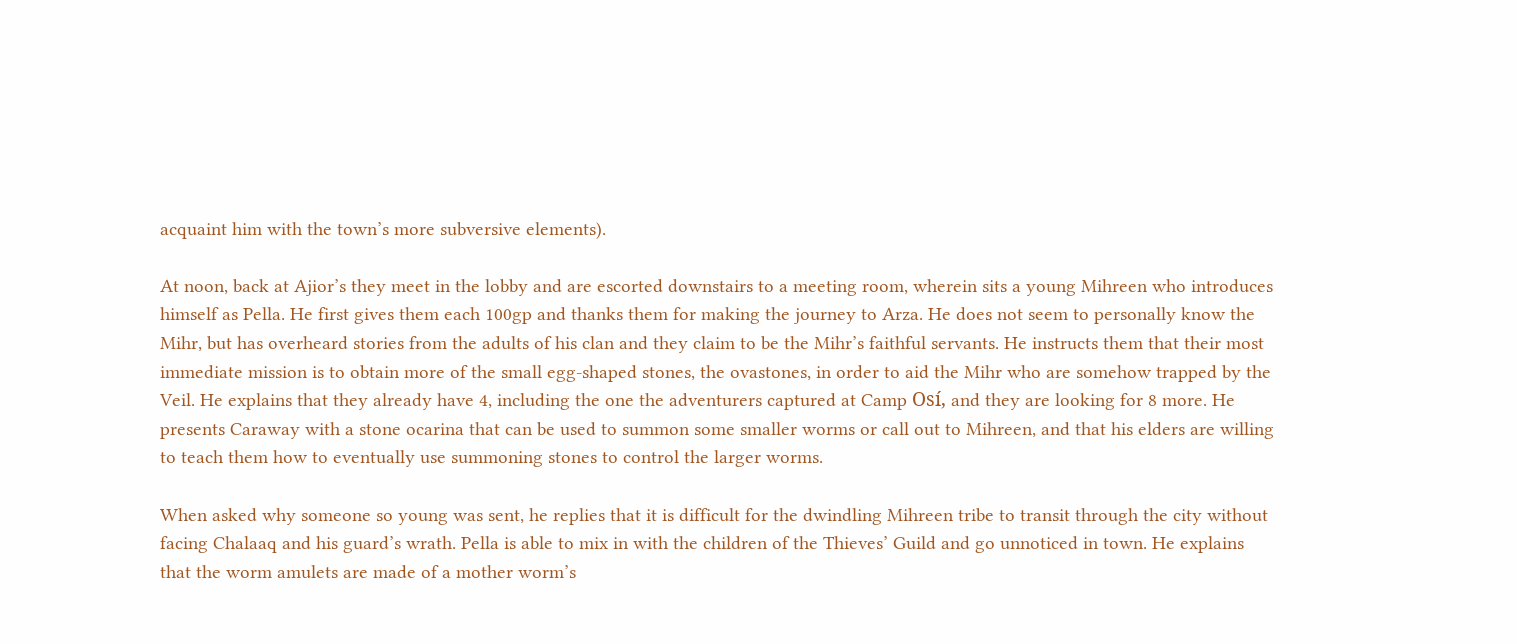acquaint him with the town’s more subversive elements).

At noon, back at Ajior’s they meet in the lobby and are escorted downstairs to a meeting room, wherein sits a young Mihreen who introduces himself as Pella. He first gives them each 100gp and thanks them for making the journey to Arza. He does not seem to personally know the Mihr, but has overheard stories from the adults of his clan and they claim to be the Mihr’s faithful servants. He instructs them that their most immediate mission is to obtain more of the small egg-shaped stones, the ovastones, in order to aid the Mihr who are somehow trapped by the Veil. He explains that they already have 4, including the one the adventurers captured at Camp Osí, and they are looking for 8 more. He presents Caraway with a stone ocarina that can be used to summon some smaller worms or call out to Mihreen, and that his elders are willing to teach them how to eventually use summoning stones to control the larger worms.

When asked why someone so young was sent, he replies that it is difficult for the dwindling Mihreen tribe to transit through the city without facing Chalaaq and his guard’s wrath. Pella is able to mix in with the children of the Thieves’ Guild and go unnoticed in town. He explains that the worm amulets are made of a mother worm’s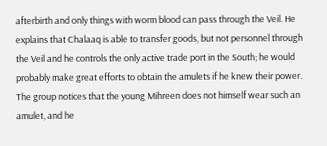afterbirth and only things with worm blood can pass through the Veil. He explains that Chalaaq is able to transfer goods, but not personnel through the Veil and he controls the only active trade port in the South; he would probably make great efforts to obtain the amulets if he knew their power. The group notices that the young Mihreen does not himself wear such an amulet, and he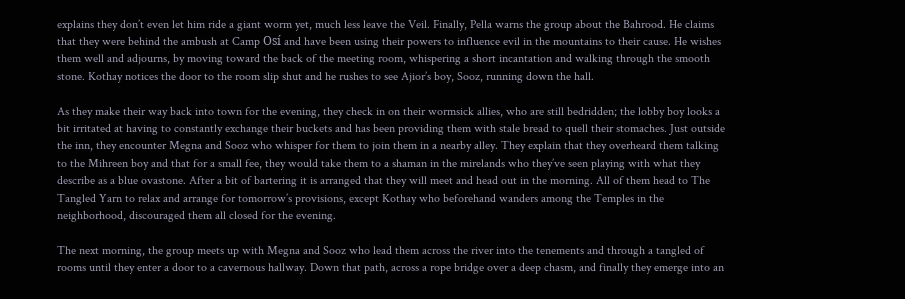explains they don’t even let him ride a giant worm yet, much less leave the Veil. Finally, Pella warns the group about the Bahrood. He claims that they were behind the ambush at Camp Osí and have been using their powers to influence evil in the mountains to their cause. He wishes them well and adjourns, by moving toward the back of the meeting room, whispering a short incantation and walking through the smooth stone. Kothay notices the door to the room slip shut and he rushes to see Ajior’s boy, Sooz, running down the hall.

As they make their way back into town for the evening, they check in on their wormsick allies, who are still bedridden; the lobby boy looks a bit irritated at having to constantly exchange their buckets and has been providing them with stale bread to quell their stomaches. Just outside the inn, they encounter Megna and Sooz who whisper for them to join them in a nearby alley. They explain that they overheard them talking to the Mihreen boy and that for a small fee, they would take them to a shaman in the mirelands who they’ve seen playing with what they describe as a blue ovastone. After a bit of bartering it is arranged that they will meet and head out in the morning. All of them head to The Tangled Yarn to relax and arrange for tomorrow’s provisions, except Kothay who beforehand wanders among the Temples in the neighborhood, discouraged them all closed for the evening.

The next morning, the group meets up with Megna and Sooz who lead them across the river into the tenements and through a tangled of rooms until they enter a door to a cavernous hallway. Down that path, across a rope bridge over a deep chasm, and finally they emerge into an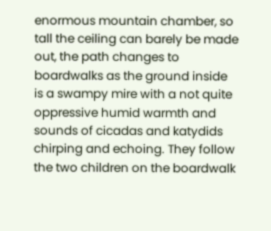enormous mountain chamber, so tall the ceiling can barely be made out, the path changes to boardwalks as the ground inside is a swampy mire with a not quite oppressive humid warmth and sounds of cicadas and katydids chirping and echoing. They follow the two children on the boardwalk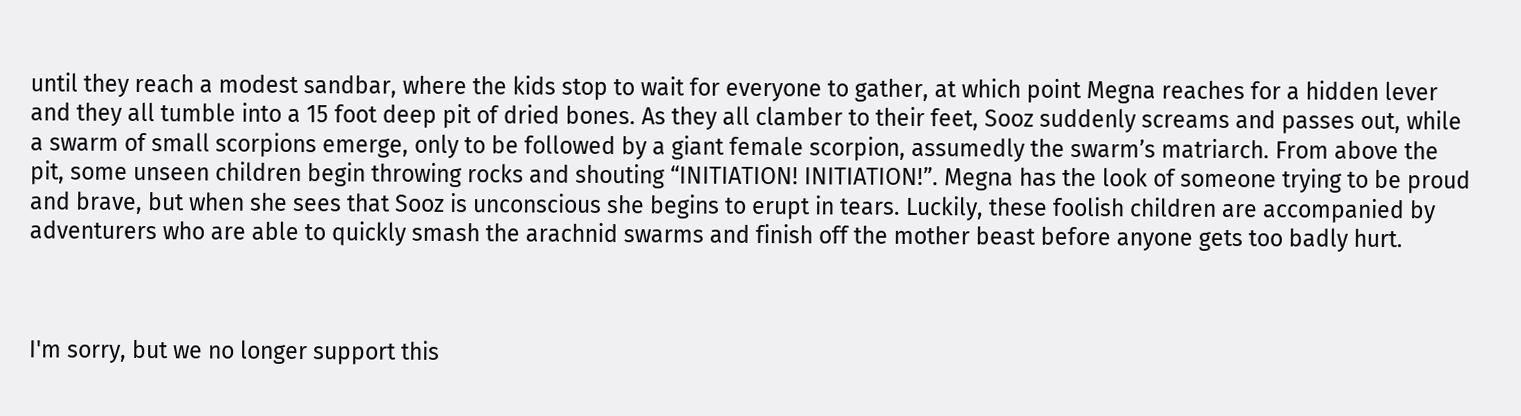until they reach a modest sandbar, where the kids stop to wait for everyone to gather, at which point Megna reaches for a hidden lever and they all tumble into a 15 foot deep pit of dried bones. As they all clamber to their feet, Sooz suddenly screams and passes out, while a swarm of small scorpions emerge, only to be followed by a giant female scorpion, assumedly the swarm’s matriarch. From above the pit, some unseen children begin throwing rocks and shouting “INITIATION! INITIATION!”. Megna has the look of someone trying to be proud and brave, but when she sees that Sooz is unconscious she begins to erupt in tears. Luckily, these foolish children are accompanied by adventurers who are able to quickly smash the arachnid swarms and finish off the mother beast before anyone gets too badly hurt.



I'm sorry, but we no longer support this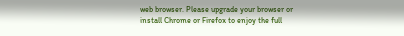web browser. Please upgrade your browser or install Chrome or Firefox to enjoy the full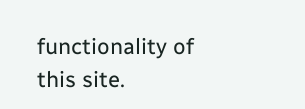functionality of this site.